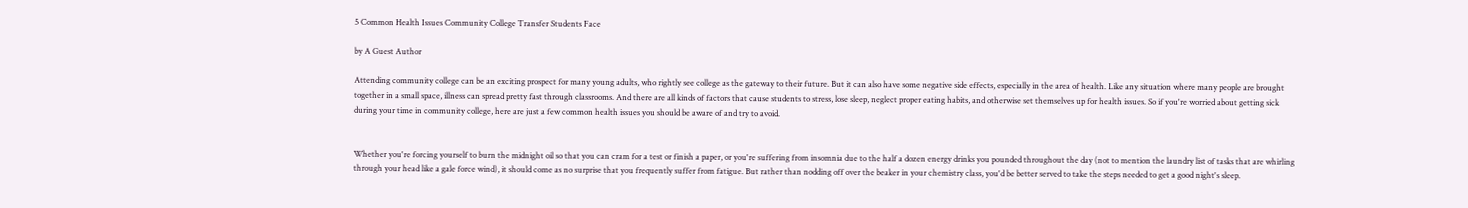5 Common Health Issues Community College Transfer Students Face

by A Guest Author

Attending community college can be an exciting prospect for many young adults, who rightly see college as the gateway to their future. But it can also have some negative side effects, especially in the area of health. Like any situation where many people are brought together in a small space, illness can spread pretty fast through classrooms. And there are all kinds of factors that cause students to stress, lose sleep, neglect proper eating habits, and otherwise set themselves up for health issues. So if you're worried about getting sick during your time in community college, here are just a few common health issues you should be aware of and try to avoid.


Whether you're forcing yourself to burn the midnight oil so that you can cram for a test or finish a paper, or you're suffering from insomnia due to the half a dozen energy drinks you pounded throughout the day (not to mention the laundry list of tasks that are whirling through your head like a gale force wind), it should come as no surprise that you frequently suffer from fatigue. But rather than nodding off over the beaker in your chemistry class, you'd be better served to take the steps needed to get a good night's sleep.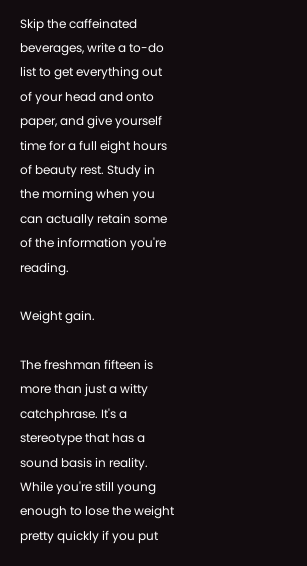Skip the caffeinated beverages, write a to-do list to get everything out of your head and onto paper, and give yourself time for a full eight hours of beauty rest. Study in the morning when you can actually retain some of the information you're reading.

Weight gain.

The freshman fifteen is more than just a witty catchphrase. It's a stereotype that has a sound basis in reality. While you're still young enough to lose the weight pretty quickly if you put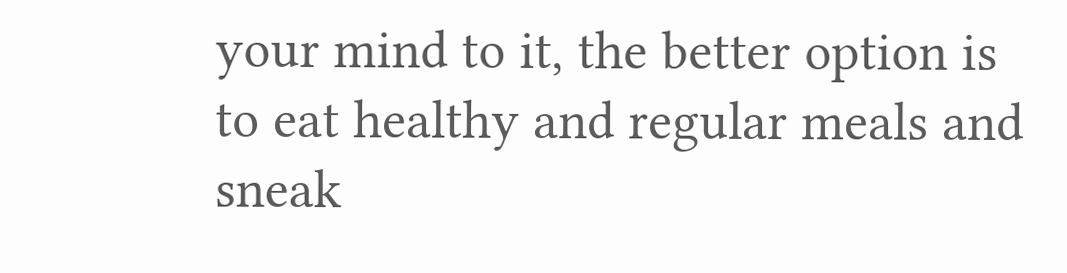your mind to it, the better option is to eat healthy and regular meals and sneak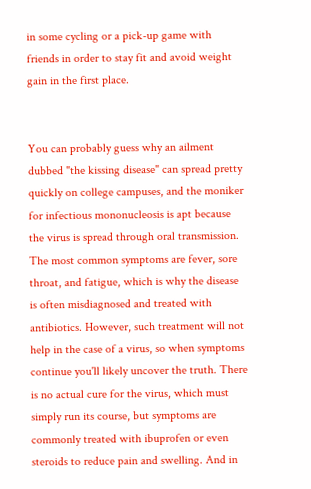in some cycling or a pick-up game with friends in order to stay fit and avoid weight gain in the first place.


You can probably guess why an ailment dubbed "the kissing disease" can spread pretty quickly on college campuses, and the moniker for infectious mononucleosis is apt because the virus is spread through oral transmission. The most common symptoms are fever, sore throat, and fatigue, which is why the disease is often misdiagnosed and treated with antibiotics. However, such treatment will not help in the case of a virus, so when symptoms continue you'll likely uncover the truth. There is no actual cure for the virus, which must simply run its course, but symptoms are commonly treated with ibuprofen or even steroids to reduce pain and swelling. And in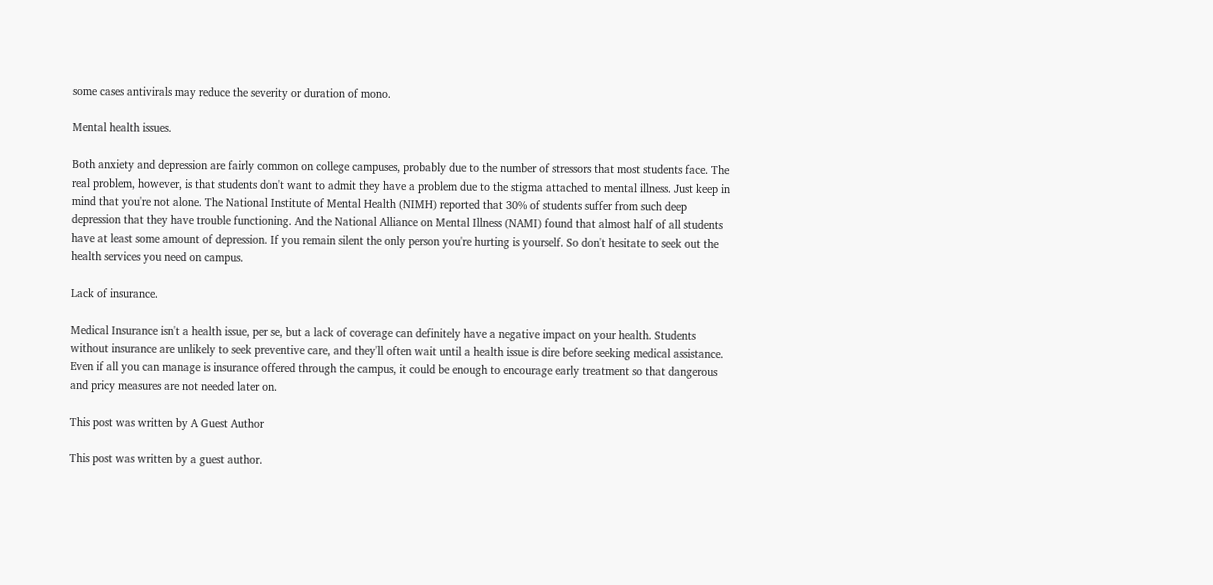some cases antivirals may reduce the severity or duration of mono.

Mental health issues.

Both anxiety and depression are fairly common on college campuses, probably due to the number of stressors that most students face. The real problem, however, is that students don't want to admit they have a problem due to the stigma attached to mental illness. Just keep in mind that you're not alone. The National Institute of Mental Health (NIMH) reported that 30% of students suffer from such deep depression that they have trouble functioning. And the National Alliance on Mental Illness (NAMI) found that almost half of all students have at least some amount of depression. If you remain silent the only person you're hurting is yourself. So don't hesitate to seek out the health services you need on campus.

Lack of insurance.

Medical Insurance isn't a health issue, per se, but a lack of coverage can definitely have a negative impact on your health. Students without insurance are unlikely to seek preventive care, and they'll often wait until a health issue is dire before seeking medical assistance. Even if all you can manage is insurance offered through the campus, it could be enough to encourage early treatment so that dangerous and pricy measures are not needed later on.

This post was written by A Guest Author

This post was written by a guest author.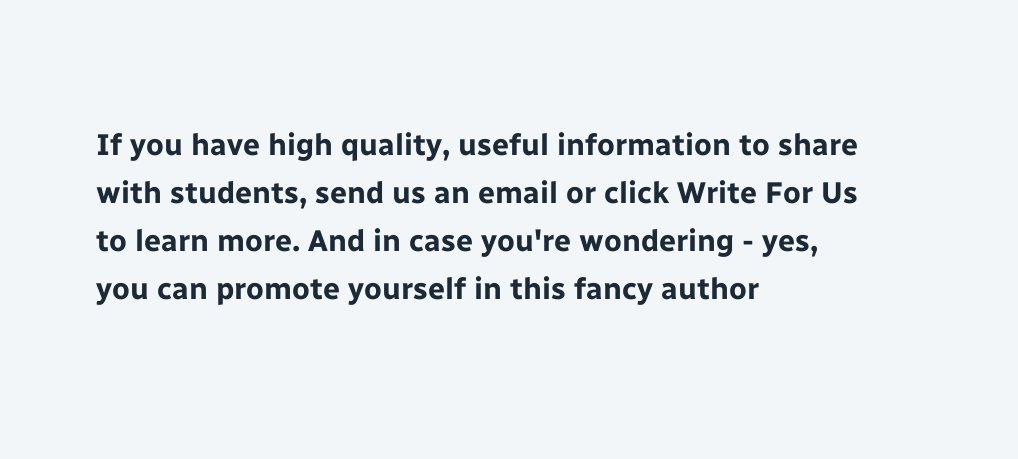If you have high quality, useful information to share with students, send us an email or click Write For Us to learn more. And in case you're wondering - yes, you can promote yourself in this fancy author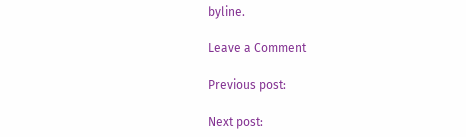byline.

Leave a Comment

Previous post:

Next post: